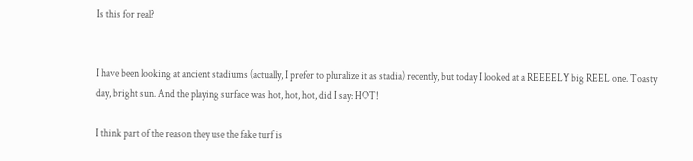Is this for real?


I have been looking at ancient stadiums (actually, I prefer to pluralize it as stadia) recently, but today I looked at a REEEELY big REEL one. Toasty day, bright sun. And the playing surface was hot, hot, hot, did I say: HOT!

I think part of the reason they use the fake turf is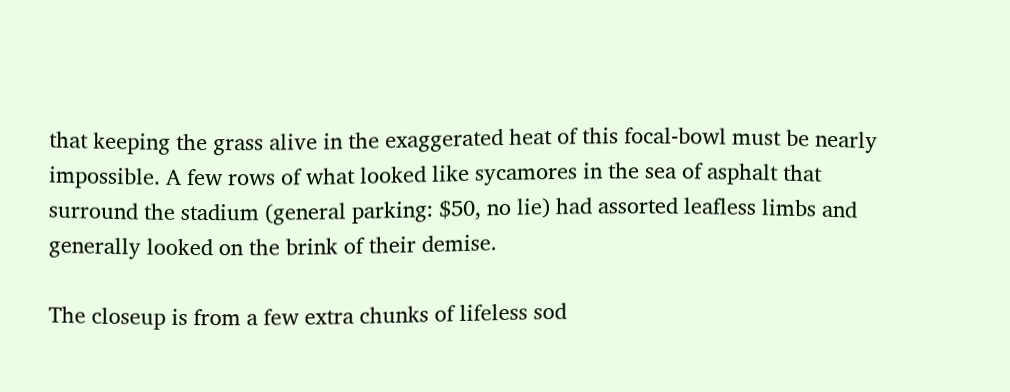that keeping the grass alive in the exaggerated heat of this focal-bowl must be nearly impossible. A few rows of what looked like sycamores in the sea of asphalt that surround the stadium (general parking: $50, no lie) had assorted leafless limbs and generally looked on the brink of their demise.

The closeup is from a few extra chunks of lifeless sod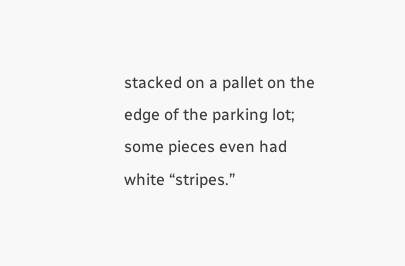stacked on a pallet on the edge of the parking lot; some pieces even had white “stripes.”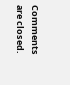Comments are closed.